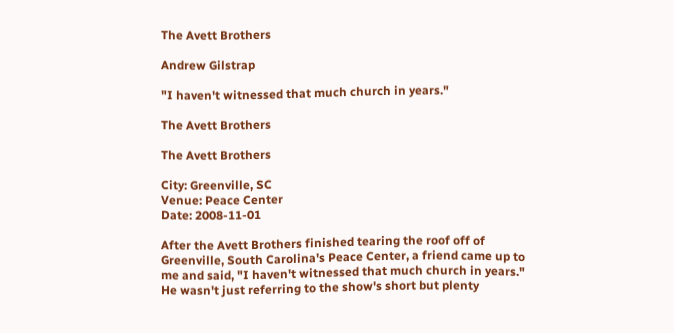The Avett Brothers

Andrew Gilstrap

"I haven't witnessed that much church in years."

The Avett Brothers

The Avett Brothers

City: Greenville, SC
Venue: Peace Center
Date: 2008-11-01

After the Avett Brothers finished tearing the roof off of Greenville, South Carolina's Peace Center, a friend came up to me and said, "I haven't witnessed that much church in years." He wasn't just referring to the show's short but plenty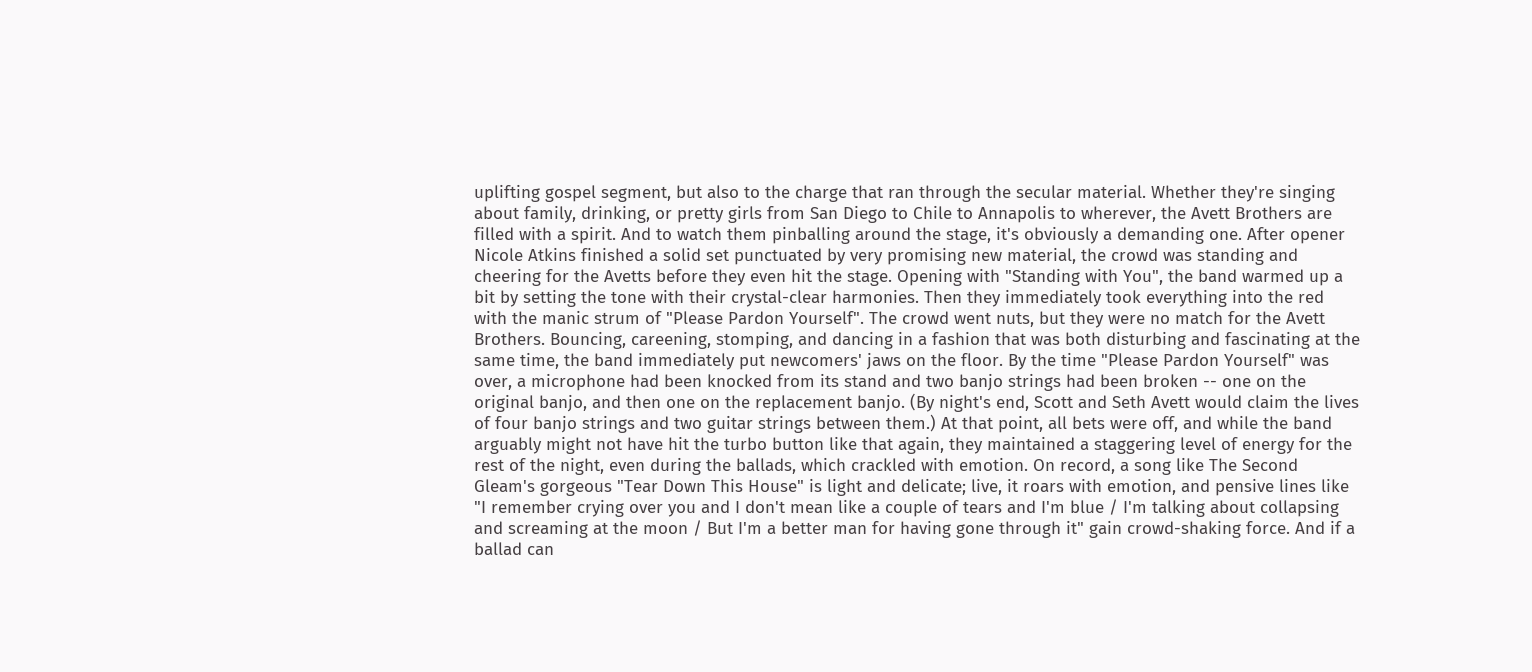uplifting gospel segment, but also to the charge that ran through the secular material. Whether they're singing about family, drinking, or pretty girls from San Diego to Chile to Annapolis to wherever, the Avett Brothers are filled with a spirit. And to watch them pinballing around the stage, it's obviously a demanding one. After opener Nicole Atkins finished a solid set punctuated by very promising new material, the crowd was standing and cheering for the Avetts before they even hit the stage. Opening with "Standing with You", the band warmed up a bit by setting the tone with their crystal-clear harmonies. Then they immediately took everything into the red with the manic strum of "Please Pardon Yourself". The crowd went nuts, but they were no match for the Avett Brothers. Bouncing, careening, stomping, and dancing in a fashion that was both disturbing and fascinating at the same time, the band immediately put newcomers' jaws on the floor. By the time "Please Pardon Yourself" was over, a microphone had been knocked from its stand and two banjo strings had been broken -- one on the original banjo, and then one on the replacement banjo. (By night's end, Scott and Seth Avett would claim the lives of four banjo strings and two guitar strings between them.) At that point, all bets were off, and while the band arguably might not have hit the turbo button like that again, they maintained a staggering level of energy for the rest of the night, even during the ballads, which crackled with emotion. On record, a song like The Second Gleam's gorgeous "Tear Down This House" is light and delicate; live, it roars with emotion, and pensive lines like "I remember crying over you and I don't mean like a couple of tears and I'm blue / I'm talking about collapsing and screaming at the moon / But I'm a better man for having gone through it" gain crowd-shaking force. And if a ballad can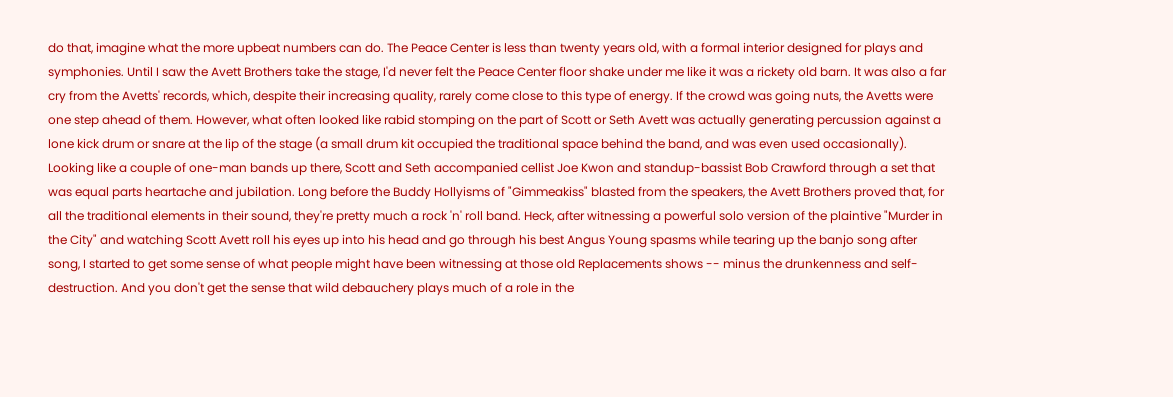do that, imagine what the more upbeat numbers can do. The Peace Center is less than twenty years old, with a formal interior designed for plays and symphonies. Until I saw the Avett Brothers take the stage, I'd never felt the Peace Center floor shake under me like it was a rickety old barn. It was also a far cry from the Avetts' records, which, despite their increasing quality, rarely come close to this type of energy. If the crowd was going nuts, the Avetts were one step ahead of them. However, what often looked like rabid stomping on the part of Scott or Seth Avett was actually generating percussion against a lone kick drum or snare at the lip of the stage (a small drum kit occupied the traditional space behind the band, and was even used occasionally). Looking like a couple of one-man bands up there, Scott and Seth accompanied cellist Joe Kwon and standup-bassist Bob Crawford through a set that was equal parts heartache and jubilation. Long before the Buddy Hollyisms of "Gimmeakiss" blasted from the speakers, the Avett Brothers proved that, for all the traditional elements in their sound, they're pretty much a rock 'n' roll band. Heck, after witnessing a powerful solo version of the plaintive "Murder in the City" and watching Scott Avett roll his eyes up into his head and go through his best Angus Young spasms while tearing up the banjo song after song, I started to get some sense of what people might have been witnessing at those old Replacements shows -- minus the drunkenness and self-destruction. And you don't get the sense that wild debauchery plays much of a role in the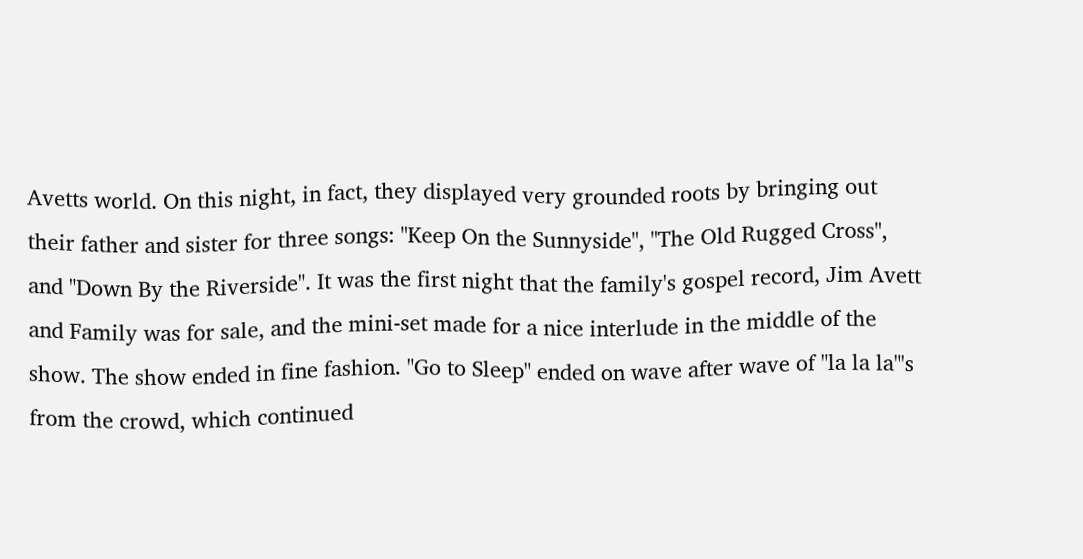Avetts world. On this night, in fact, they displayed very grounded roots by bringing out their father and sister for three songs: "Keep On the Sunnyside", "The Old Rugged Cross", and "Down By the Riverside". It was the first night that the family's gospel record, Jim Avett and Family was for sale, and the mini-set made for a nice interlude in the middle of the show. The show ended in fine fashion. "Go to Sleep" ended on wave after wave of "la la la"'s from the crowd, which continued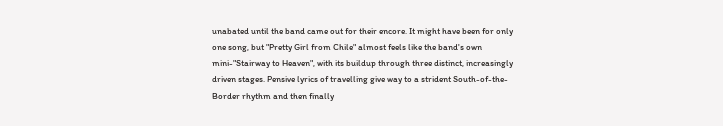unabated until the band came out for their encore. It might have been for only one song, but "Pretty Girl from Chile" almost feels like the band's own mini-"Stairway to Heaven", with its buildup through three distinct, increasingly driven stages. Pensive lyrics of travelling give way to a strident South-of-the-Border rhythm and then finally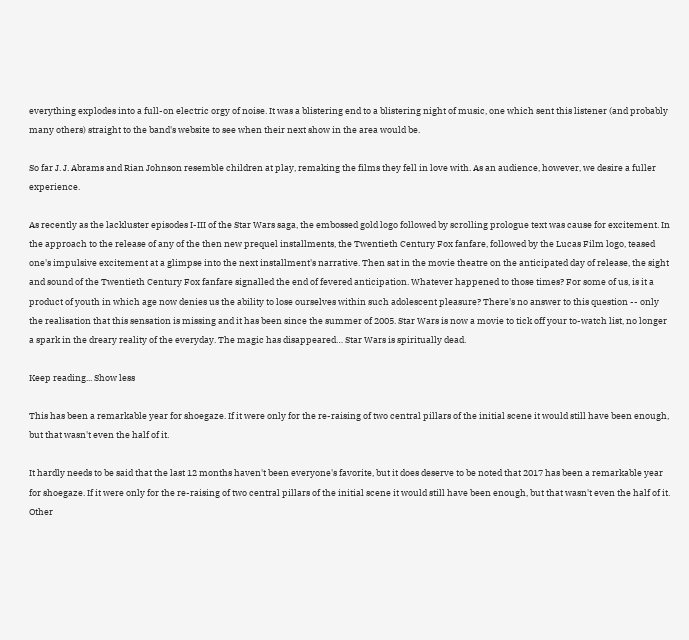everything explodes into a full-on electric orgy of noise. It was a blistering end to a blistering night of music, one which sent this listener (and probably many others) straight to the band's website to see when their next show in the area would be.

So far J. J. Abrams and Rian Johnson resemble children at play, remaking the films they fell in love with. As an audience, however, we desire a fuller experience.

As recently as the lackluster episodes I-III of the Star Wars saga, the embossed gold logo followed by scrolling prologue text was cause for excitement. In the approach to the release of any of the then new prequel installments, the Twentieth Century Fox fanfare, followed by the Lucas Film logo, teased one's impulsive excitement at a glimpse into the next installment's narrative. Then sat in the movie theatre on the anticipated day of release, the sight and sound of the Twentieth Century Fox fanfare signalled the end of fevered anticipation. Whatever happened to those times? For some of us, is it a product of youth in which age now denies us the ability to lose ourselves within such adolescent pleasure? There's no answer to this question -- only the realisation that this sensation is missing and it has been since the summer of 2005. Star Wars is now a movie to tick off your to-watch list, no longer a spark in the dreary reality of the everyday. The magic has disappeared… Star Wars is spiritually dead.

Keep reading... Show less

This has been a remarkable year for shoegaze. If it were only for the re-raising of two central pillars of the initial scene it would still have been enough, but that wasn't even the half of it.

It hardly needs to be said that the last 12 months haven't been everyone's favorite, but it does deserve to be noted that 2017 has been a remarkable year for shoegaze. If it were only for the re-raising of two central pillars of the initial scene it would still have been enough, but that wasn't even the half of it. Other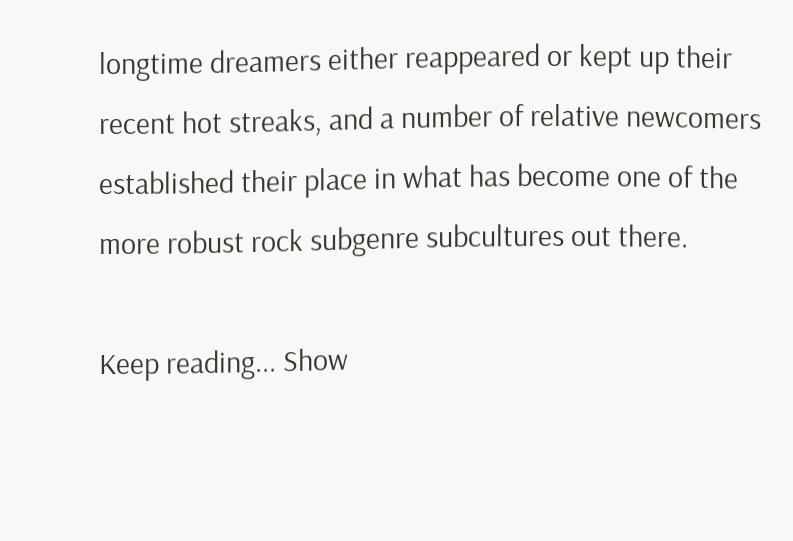longtime dreamers either reappeared or kept up their recent hot streaks, and a number of relative newcomers established their place in what has become one of the more robust rock subgenre subcultures out there.

Keep reading... Show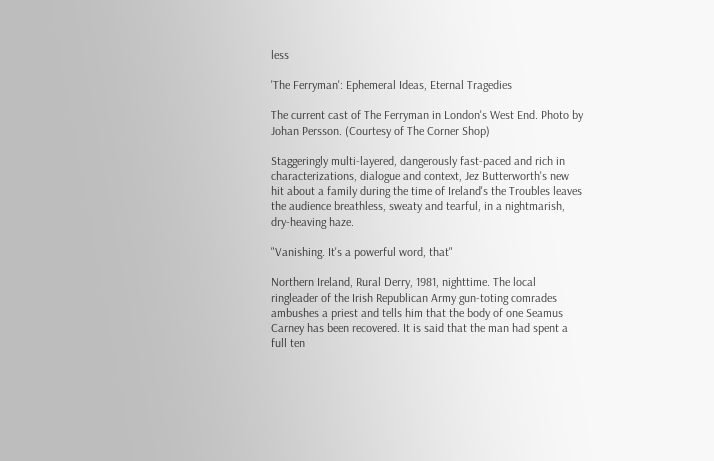less

'The Ferryman': Ephemeral Ideas, Eternal Tragedies

The current cast of The Ferryman in London's West End. Photo by Johan Persson. (Courtesy of The Corner Shop)

Staggeringly multi-layered, dangerously fast-paced and rich in characterizations, dialogue and context, Jez Butterworth's new hit about a family during the time of Ireland's the Troubles leaves the audience breathless, sweaty and tearful, in a nightmarish, dry-heaving haze.

"Vanishing. It's a powerful word, that"

Northern Ireland, Rural Derry, 1981, nighttime. The local ringleader of the Irish Republican Army gun-toting comrades ambushes a priest and tells him that the body of one Seamus Carney has been recovered. It is said that the man had spent a full ten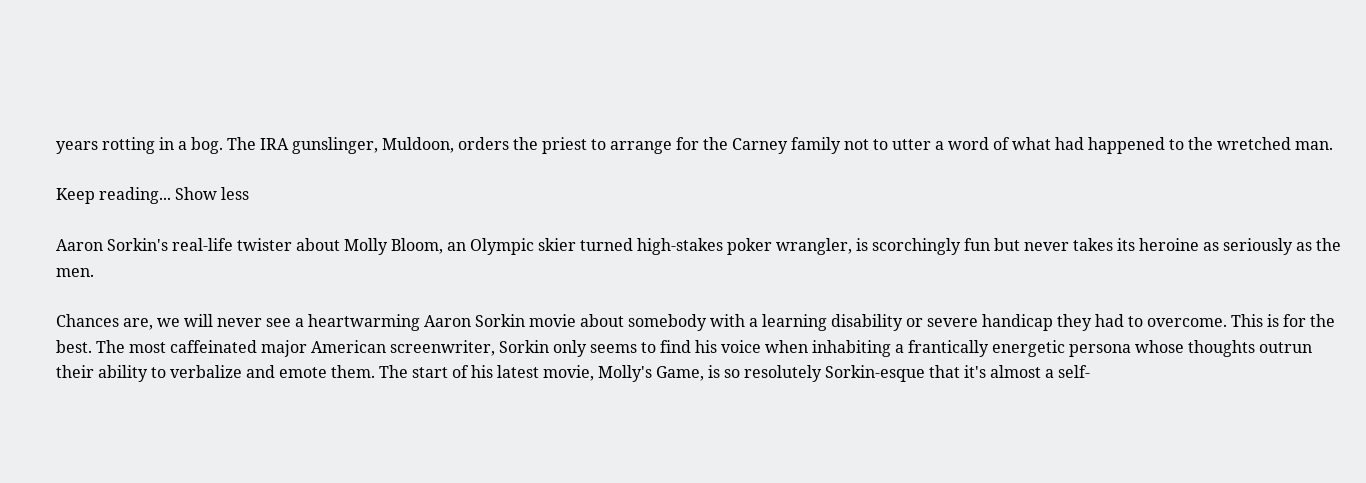years rotting in a bog. The IRA gunslinger, Muldoon, orders the priest to arrange for the Carney family not to utter a word of what had happened to the wretched man.

Keep reading... Show less

Aaron Sorkin's real-life twister about Molly Bloom, an Olympic skier turned high-stakes poker wrangler, is scorchingly fun but never takes its heroine as seriously as the men.

Chances are, we will never see a heartwarming Aaron Sorkin movie about somebody with a learning disability or severe handicap they had to overcome. This is for the best. The most caffeinated major American screenwriter, Sorkin only seems to find his voice when inhabiting a frantically energetic persona whose thoughts outrun their ability to verbalize and emote them. The start of his latest movie, Molly's Game, is so resolutely Sorkin-esque that it's almost a self-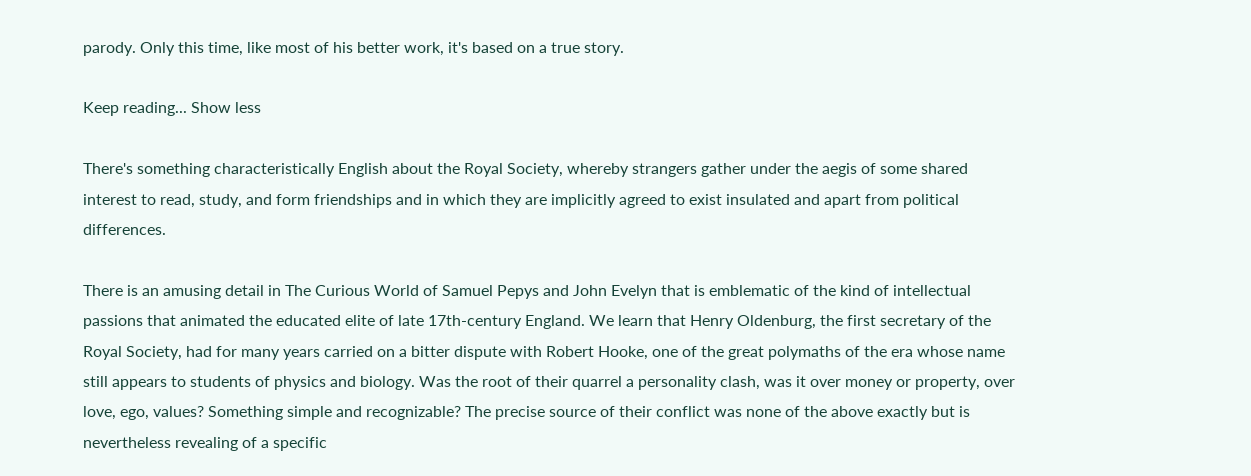parody. Only this time, like most of his better work, it's based on a true story.

Keep reading... Show less

There's something characteristically English about the Royal Society, whereby strangers gather under the aegis of some shared interest to read, study, and form friendships and in which they are implicitly agreed to exist insulated and apart from political differences.

There is an amusing detail in The Curious World of Samuel Pepys and John Evelyn that is emblematic of the kind of intellectual passions that animated the educated elite of late 17th-century England. We learn that Henry Oldenburg, the first secretary of the Royal Society, had for many years carried on a bitter dispute with Robert Hooke, one of the great polymaths of the era whose name still appears to students of physics and biology. Was the root of their quarrel a personality clash, was it over money or property, over love, ego, values? Something simple and recognizable? The precise source of their conflict was none of the above exactly but is nevertheless revealing of a specific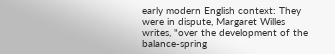early modern English context: They were in dispute, Margaret Willes writes, "over the development of the balance-spring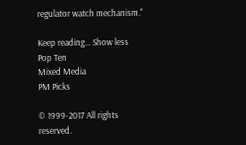regulator watch mechanism."

Keep reading... Show less
Pop Ten
Mixed Media
PM Picks

© 1999-2017 All rights reserved.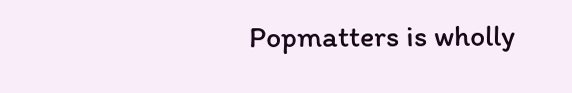Popmatters is wholly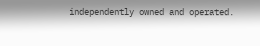independently owned and operated.